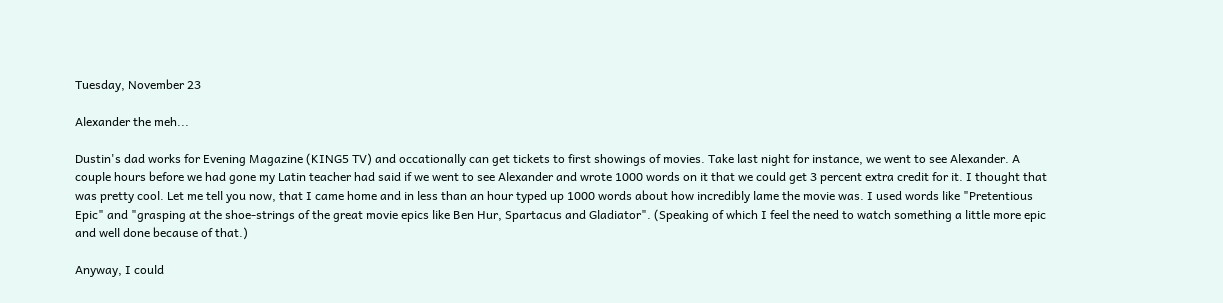Tuesday, November 23

Alexander the meh...

Dustin's dad works for Evening Magazine (KING5 TV) and occationally can get tickets to first showings of movies. Take last night for instance, we went to see Alexander. A couple hours before we had gone my Latin teacher had said if we went to see Alexander and wrote 1000 words on it that we could get 3 percent extra credit for it. I thought that was pretty cool. Let me tell you now, that I came home and in less than an hour typed up 1000 words about how incredibly lame the movie was. I used words like "Pretentious Epic" and "grasping at the shoe-strings of the great movie epics like Ben Hur, Spartacus and Gladiator". (Speaking of which I feel the need to watch something a little more epic and well done because of that.)

Anyway, I could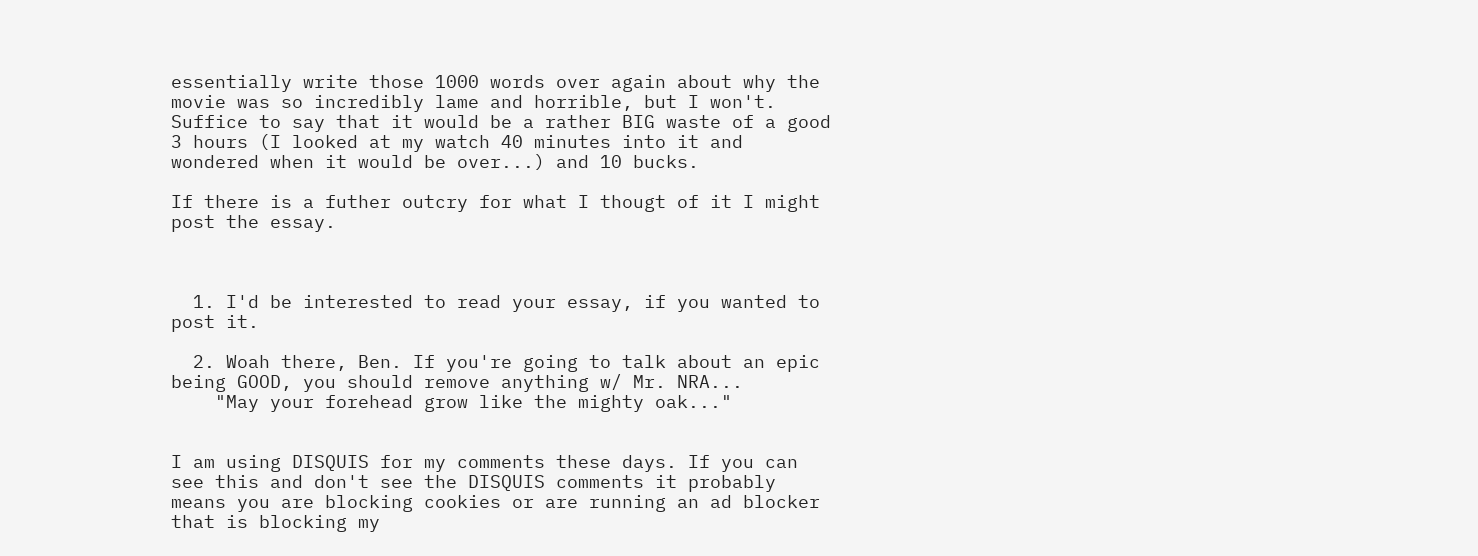essentially write those 1000 words over again about why the movie was so incredibly lame and horrible, but I won't. Suffice to say that it would be a rather BIG waste of a good 3 hours (I looked at my watch 40 minutes into it and wondered when it would be over...) and 10 bucks.

If there is a futher outcry for what I thougt of it I might post the essay.



  1. I'd be interested to read your essay, if you wanted to post it.

  2. Woah there, Ben. If you're going to talk about an epic being GOOD, you should remove anything w/ Mr. NRA...
    "May your forehead grow like the mighty oak..."


I am using DISQUIS for my comments these days. If you can see this and don't see the DISQUIS comments it probably means you are blocking cookies or are running an ad blocker that is blocking my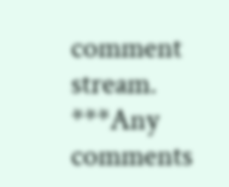comment stream. ***Any comments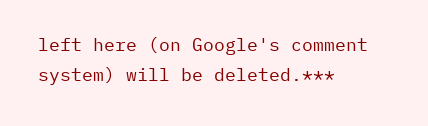left here (on Google's comment system) will be deleted.***